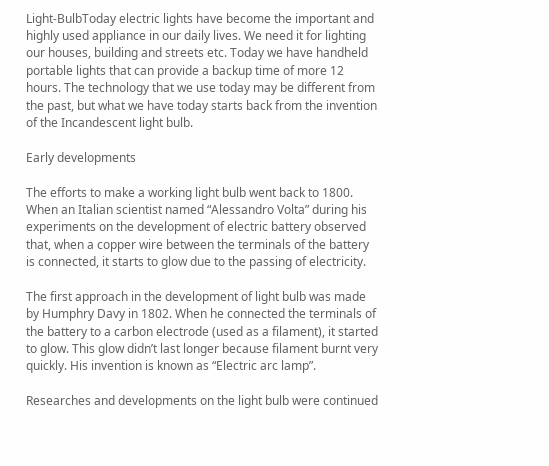Light-BulbToday electric lights have become the important and highly used appliance in our daily lives. We need it for lighting our houses, building and streets etc. Today we have handheld portable lights that can provide a backup time of more 12 hours. The technology that we use today may be different from the past, but what we have today starts back from the invention of the Incandescent light bulb.

Early developments

The efforts to make a working light bulb went back to 1800. When an Italian scientist named “Alessandro Volta” during his experiments on the development of electric battery observed that, when a copper wire between the terminals of the battery is connected, it starts to glow due to the passing of electricity.

The first approach in the development of light bulb was made by Humphry Davy in 1802. When he connected the terminals of the battery to a carbon electrode (used as a filament), it started to glow. This glow didn’t last longer because filament burnt very quickly. His invention is known as “Electric arc lamp”.

Researches and developments on the light bulb were continued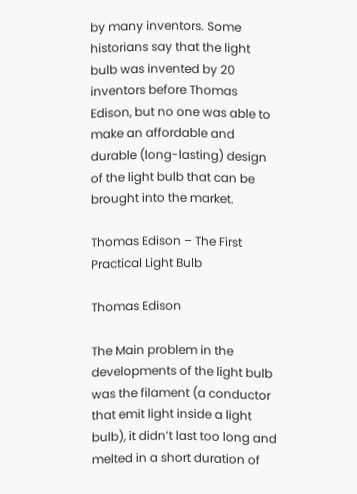by many inventors. Some historians say that the light bulb was invented by 20 inventors before Thomas Edison, but no one was able to make an affordable and durable (long-lasting) design of the light bulb that can be brought into the market.

Thomas Edison – The First Practical Light Bulb

Thomas Edison

The Main problem in the developments of the light bulb was the filament (a conductor that emit light inside a light bulb), it didn’t last too long and melted in a short duration of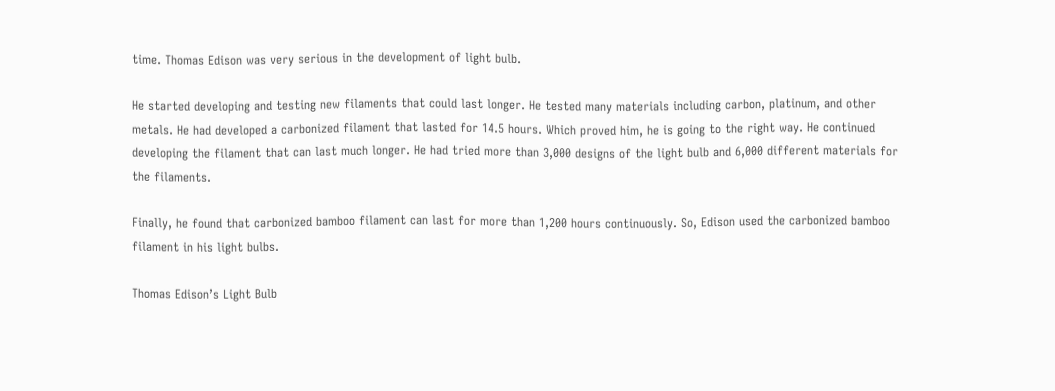time. Thomas Edison was very serious in the development of light bulb.

He started developing and testing new filaments that could last longer. He tested many materials including carbon, platinum, and other metals. He had developed a carbonized filament that lasted for 14.5 hours. Which proved him, he is going to the right way. He continued developing the filament that can last much longer. He had tried more than 3,000 designs of the light bulb and 6,000 different materials for the filaments.

Finally, he found that carbonized bamboo filament can last for more than 1,200 hours continuously. So, Edison used the carbonized bamboo filament in his light bulbs.

Thomas Edison’s Light Bulb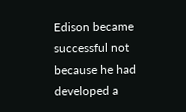Edison became successful not because he had developed a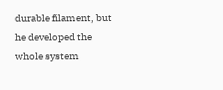durable filament, but he developed the whole system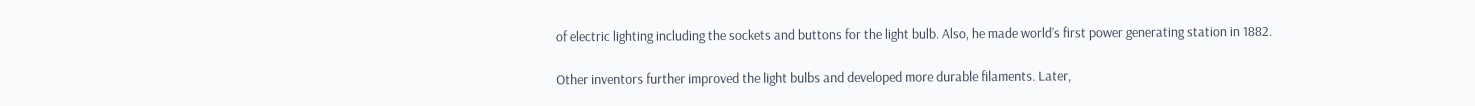of electric lighting including the sockets and buttons for the light bulb. Also, he made world’s first power generating station in 1882.

Other inventors further improved the light bulbs and developed more durable filaments. Later,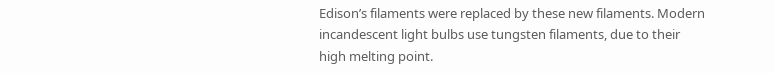Edison’s filaments were replaced by these new filaments. Modern incandescent light bulbs use tungsten filaments, due to their high melting point.